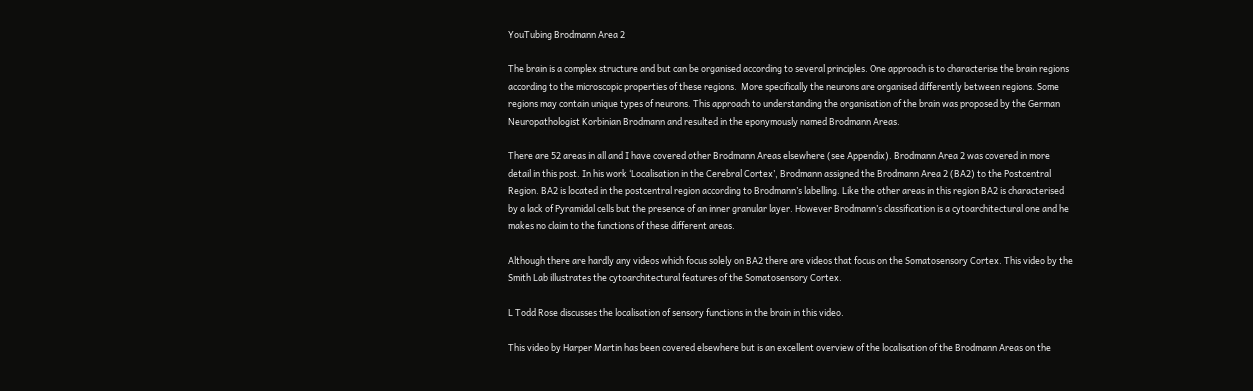YouTubing Brodmann Area 2

The brain is a complex structure and but can be organised according to several principles. One approach is to characterise the brain regions according to the microscopic properties of these regions.  More specifically the neurons are organised differently between regions. Some regions may contain unique types of neurons. This approach to understanding the organisation of the brain was proposed by the German Neuropathologist Korbinian Brodmann and resulted in the eponymously named Brodmann Areas.

There are 52 areas in all and I have covered other Brodmann Areas elsewhere (see Appendix). Brodmann Area 2 was covered in more detail in this post. In his work ‘Localisation in the Cerebral Cortex’, Brodmann assigned the Brodmann Area 2 (BA2) to the Postcentral Region. BA2 is located in the postcentral region according to Brodmann’s labelling. Like the other areas in this region BA2 is characterised by a lack of Pyramidal cells but the presence of an inner granular layer. However Brodmann’s classification is a cytoarchitectural one and he makes no claim to the functions of these different areas.

Although there are hardly any videos which focus solely on BA2 there are videos that focus on the Somatosensory Cortex. This video by the Smith Lab illustrates the cytoarchitectural features of the Somatosensory Cortex.

L Todd Rose discusses the localisation of sensory functions in the brain in this video.

This video by Harper Martin has been covered elsewhere but is an excellent overview of the localisation of the Brodmann Areas on the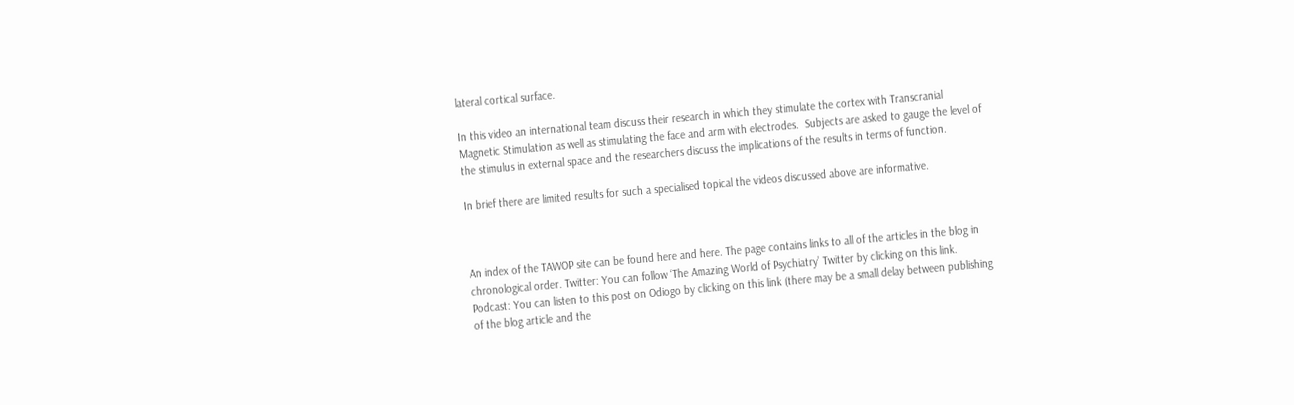lateral cortical surface.

In this video an international team discuss their research in which they stimulate the cortex with Transcranial Magnetic Stimulation as well as stimulating the face and arm with electrodes.  Subjects are asked to gauge the level of the stimulus in external space and the researchers discuss the implications of the results in terms of function.

In brief there are limited results for such a specialised topical the videos discussed above are informative.



An index of the TAWOP site can be found here and here. The page contains links to all of the articles in the blog in chronological order. Twitter: You can follow ‘The Amazing World of Psychiatry’ Twitter by clicking on this link. Podcast: You can listen to this post on Odiogo by clicking on this link (there may be a small delay between publishing of the blog article and the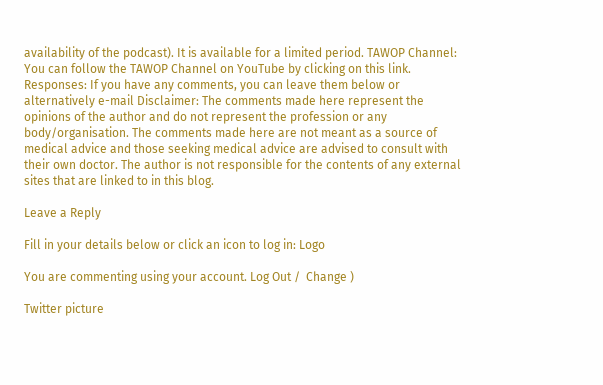availability of the podcast). It is available for a limited period. TAWOP Channel: You can follow the TAWOP Channel on YouTube by clicking on this link. Responses: If you have any comments, you can leave them below or alternatively e-mail Disclaimer: The comments made here represent the opinions of the author and do not represent the profession or any body/organisation. The comments made here are not meant as a source of medical advice and those seeking medical advice are advised to consult with their own doctor. The author is not responsible for the contents of any external sites that are linked to in this blog.

Leave a Reply

Fill in your details below or click an icon to log in: Logo

You are commenting using your account. Log Out /  Change )

Twitter picture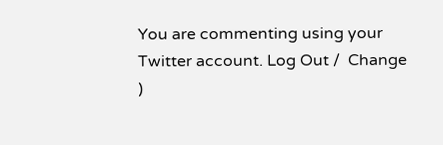You are commenting using your Twitter account. Log Out /  Change )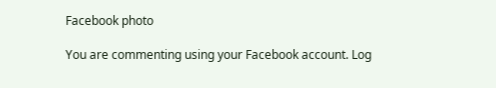Facebook photo

You are commenting using your Facebook account. Log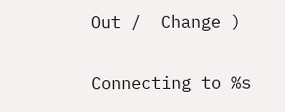Out /  Change )

Connecting to %s